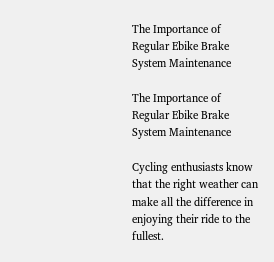The Importance of Regular Ebike Brake System Maintenance

The Importance of Regular Ebike Brake System Maintenance

Cycling enthusiasts know that the right weather can make all the difference in enjoying their ride to the fullest.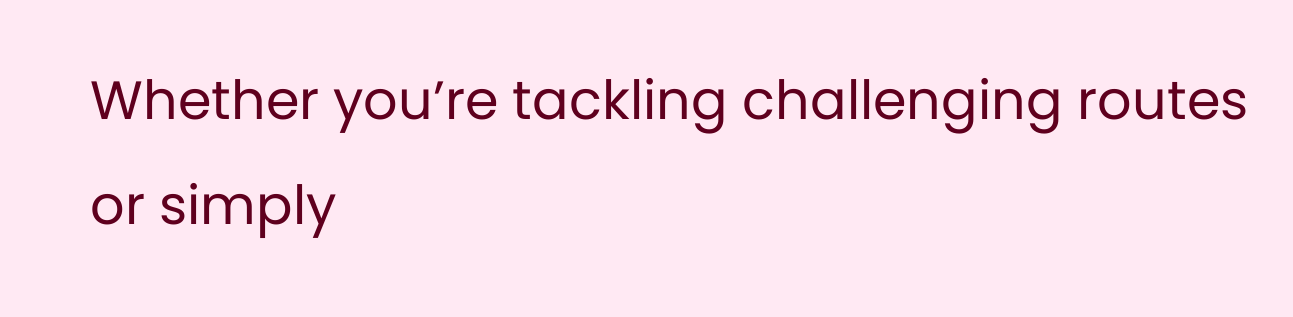Whether you’re tackling challenging routes or simply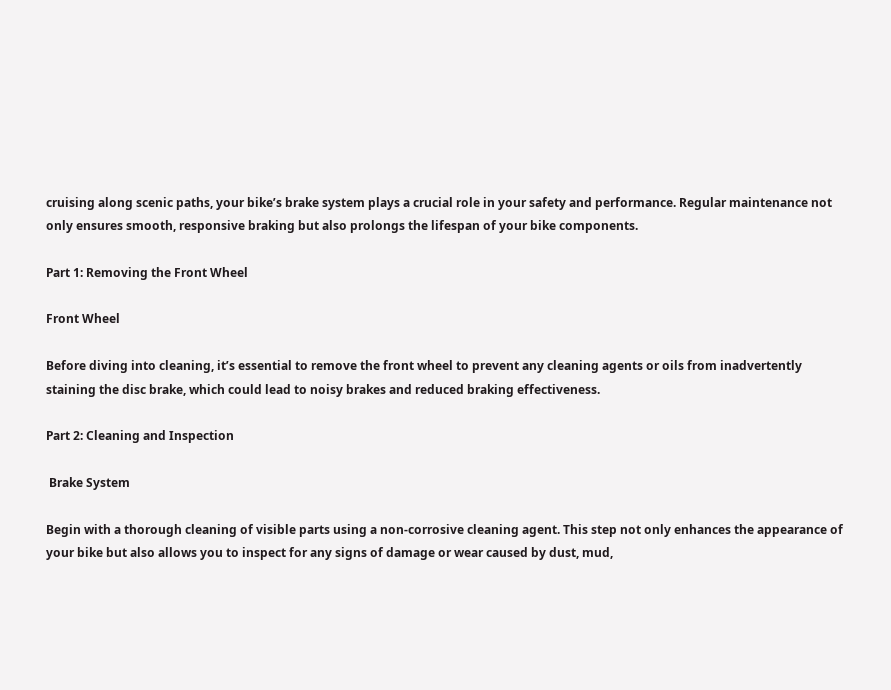cruising along scenic paths, your bike’s brake system plays a crucial role in your safety and performance. Regular maintenance not only ensures smooth, responsive braking but also prolongs the lifespan of your bike components.

Part 1: Removing the Front Wheel

Front Wheel

Before diving into cleaning, it’s essential to remove the front wheel to prevent any cleaning agents or oils from inadvertently staining the disc brake, which could lead to noisy brakes and reduced braking effectiveness.

Part 2: Cleaning and Inspection

 Brake System

Begin with a thorough cleaning of visible parts using a non-corrosive cleaning agent. This step not only enhances the appearance of your bike but also allows you to inspect for any signs of damage or wear caused by dust, mud,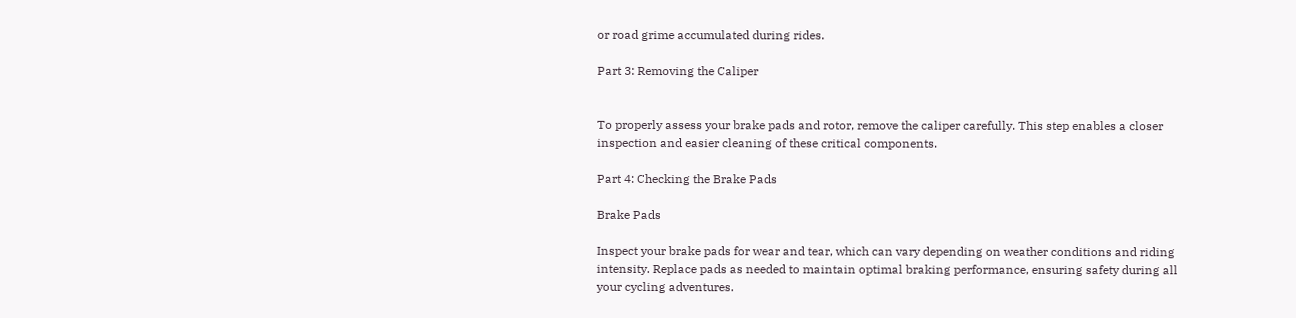or road grime accumulated during rides.

Part 3: Removing the Caliper


To properly assess your brake pads and rotor, remove the caliper carefully. This step enables a closer inspection and easier cleaning of these critical components.

Part 4: Checking the Brake Pads

Brake Pads

Inspect your brake pads for wear and tear, which can vary depending on weather conditions and riding intensity. Replace pads as needed to maintain optimal braking performance, ensuring safety during all your cycling adventures.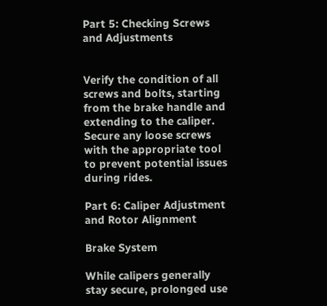Part 5: Checking Screws and Adjustments


Verify the condition of all screws and bolts, starting from the brake handle and extending to the caliper. Secure any loose screws with the appropriate tool to prevent potential issues during rides.

Part 6: Caliper Adjustment and Rotor Alignment

Brake System

While calipers generally stay secure, prolonged use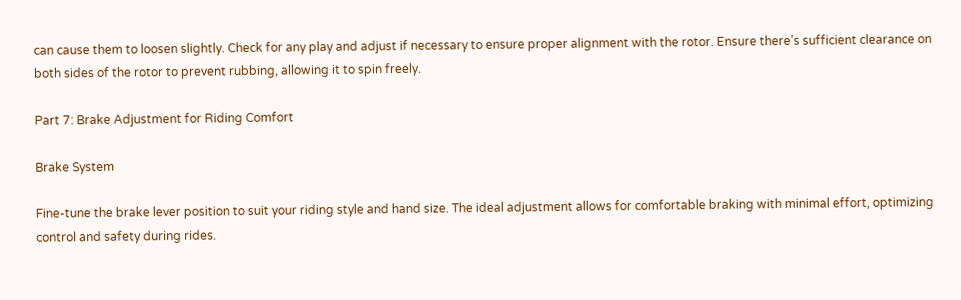can cause them to loosen slightly. Check for any play and adjust if necessary to ensure proper alignment with the rotor. Ensure there’s sufficient clearance on both sides of the rotor to prevent rubbing, allowing it to spin freely.

Part 7: Brake Adjustment for Riding Comfort

Brake System

Fine-tune the brake lever position to suit your riding style and hand size. The ideal adjustment allows for comfortable braking with minimal effort, optimizing control and safety during rides.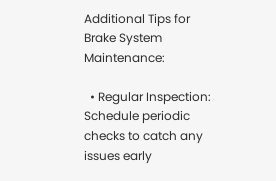Additional Tips for Brake System Maintenance:

  • Regular Inspection: Schedule periodic checks to catch any issues early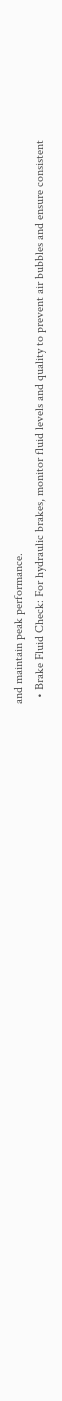and maintain peak performance.
  • Brake Fluid Check: For hydraulic brakes, monitor fluid levels and quality to prevent air bubbles and ensure consistent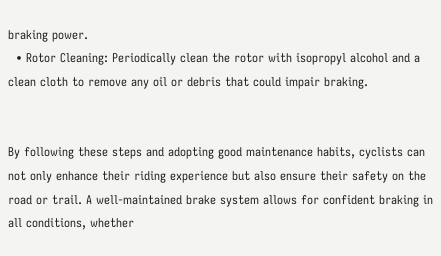braking power.
  • Rotor Cleaning: Periodically clean the rotor with isopropyl alcohol and a clean cloth to remove any oil or debris that could impair braking.


By following these steps and adopting good maintenance habits, cyclists can not only enhance their riding experience but also ensure their safety on the road or trail. A well-maintained brake system allows for confident braking in all conditions, whether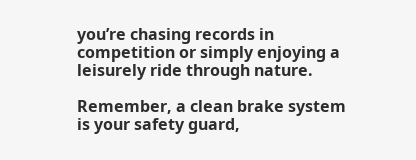you’re chasing records in competition or simply enjoying a leisurely ride through nature.

Remember, a clean brake system is your safety guard,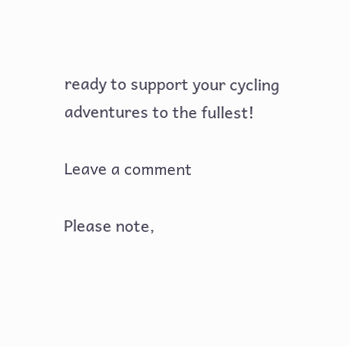ready to support your cycling adventures to the fullest!

Leave a comment

Please note,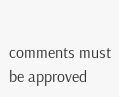comments must be approved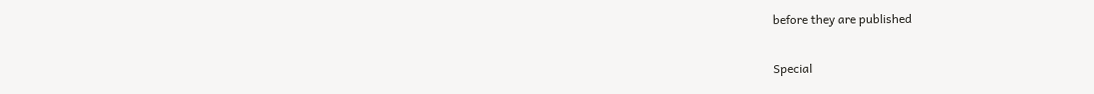before they are published

Special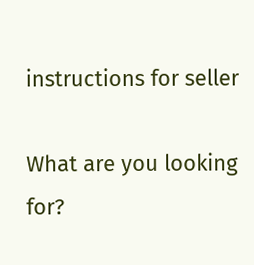instructions for seller

What are you looking for?